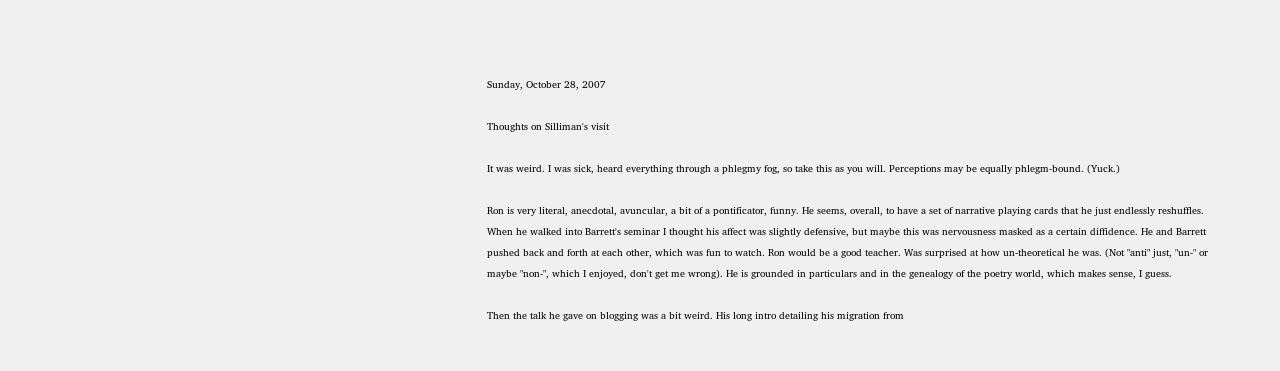Sunday, October 28, 2007

Thoughts on Silliman's visit

It was weird. I was sick, heard everything through a phlegmy fog, so take this as you will. Perceptions may be equally phlegm-bound. (Yuck.)

Ron is very literal, anecdotal, avuncular, a bit of a pontificator, funny. He seems, overall, to have a set of narrative playing cards that he just endlessly reshuffles. When he walked into Barrett's seminar I thought his affect was slightly defensive, but maybe this was nervousness masked as a certain diffidence. He and Barrett pushed back and forth at each other, which was fun to watch. Ron would be a good teacher. Was surprised at how un-theoretical he was. (Not "anti" just, "un-" or maybe "non-", which I enjoyed, don't get me wrong). He is grounded in particulars and in the genealogy of the poetry world, which makes sense, I guess.

Then the talk he gave on blogging was a bit weird. His long intro detailing his migration from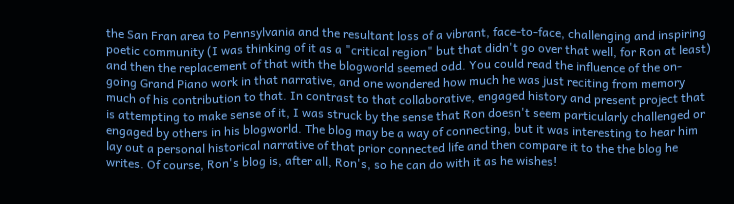the San Fran area to Pennsylvania and the resultant loss of a vibrant, face-to-face, challenging and inspiring poetic community (I was thinking of it as a "critical region" but that didn't go over that well, for Ron at least) and then the replacement of that with the blogworld seemed odd. You could read the influence of the on-going Grand Piano work in that narrative, and one wondered how much he was just reciting from memory much of his contribution to that. In contrast to that collaborative, engaged history and present project that is attempting to make sense of it, I was struck by the sense that Ron doesn't seem particularly challenged or engaged by others in his blogworld. The blog may be a way of connecting, but it was interesting to hear him lay out a personal historical narrative of that prior connected life and then compare it to the the blog he writes. Of course, Ron's blog is, after all, Ron's, so he can do with it as he wishes!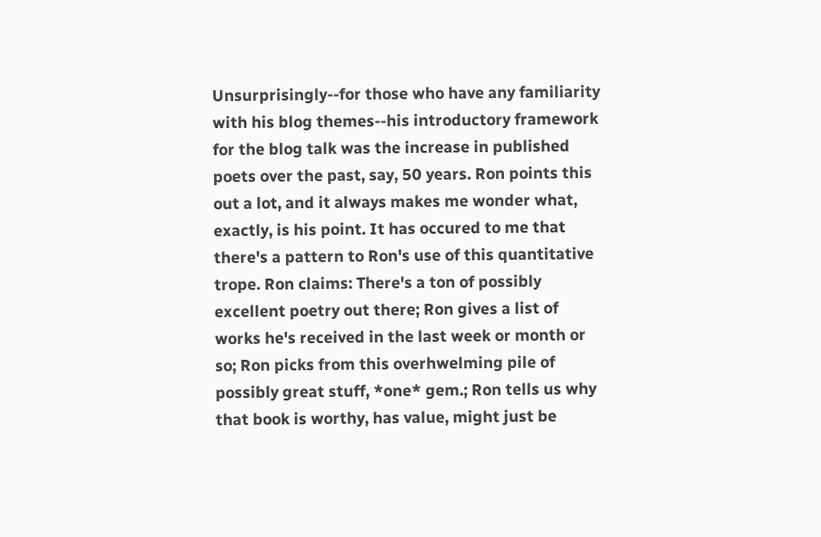Unsurprisingly--for those who have any familiarity with his blog themes--his introductory framework for the blog talk was the increase in published poets over the past, say, 50 years. Ron points this out a lot, and it always makes me wonder what, exactly, is his point. It has occured to me that there's a pattern to Ron's use of this quantitative trope. Ron claims: There's a ton of possibly excellent poetry out there; Ron gives a list of works he's received in the last week or month or so; Ron picks from this overhwelming pile of possibly great stuff, *one* gem.; Ron tells us why that book is worthy, has value, might just be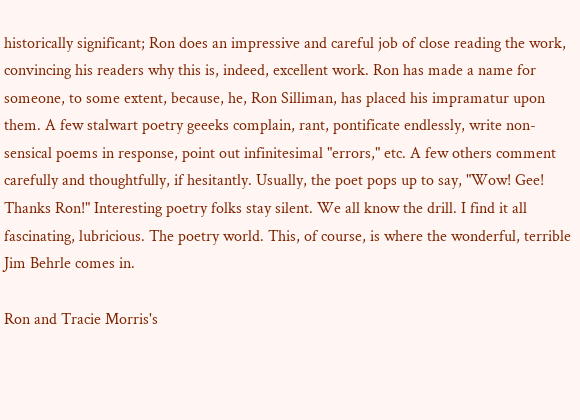historically significant; Ron does an impressive and careful job of close reading the work, convincing his readers why this is, indeed, excellent work. Ron has made a name for someone, to some extent, because, he, Ron Silliman, has placed his impramatur upon them. A few stalwart poetry geeeks complain, rant, pontificate endlessly, write non-sensical poems in response, point out infinitesimal "errors," etc. A few others comment carefully and thoughtfully, if hesitantly. Usually, the poet pops up to say, "Wow! Gee! Thanks Ron!" Interesting poetry folks stay silent. We all know the drill. I find it all fascinating, lubricious. The poetry world. This, of course, is where the wonderful, terrible Jim Behrle comes in.

Ron and Tracie Morris's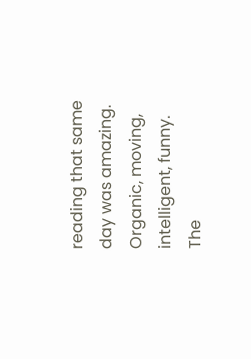reading that same day was amazing. Organic, moving, intelligent, funny.
The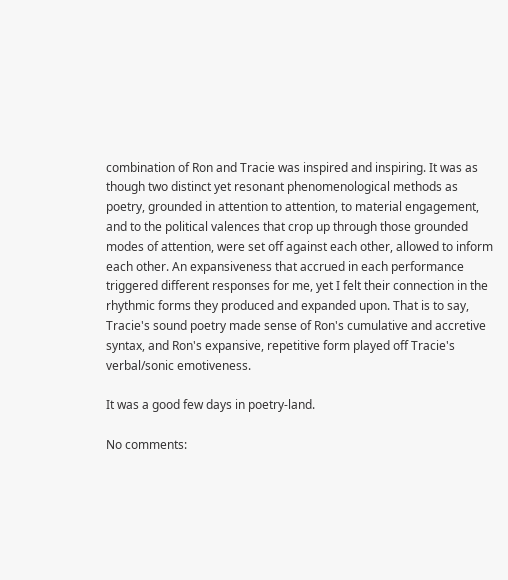combination of Ron and Tracie was inspired and inspiring. It was as though two distinct yet resonant phenomenological methods as poetry, grounded in attention to attention, to material engagement, and to the political valences that crop up through those grounded modes of attention, were set off against each other, allowed to inform each other. An expansiveness that accrued in each performance triggered different responses for me, yet I felt their connection in the rhythmic forms they produced and expanded upon. That is to say, Tracie's sound poetry made sense of Ron's cumulative and accretive syntax, and Ron's expansive, repetitive form played off Tracie's verbal/sonic emotiveness.

It was a good few days in poetry-land.

No comments: